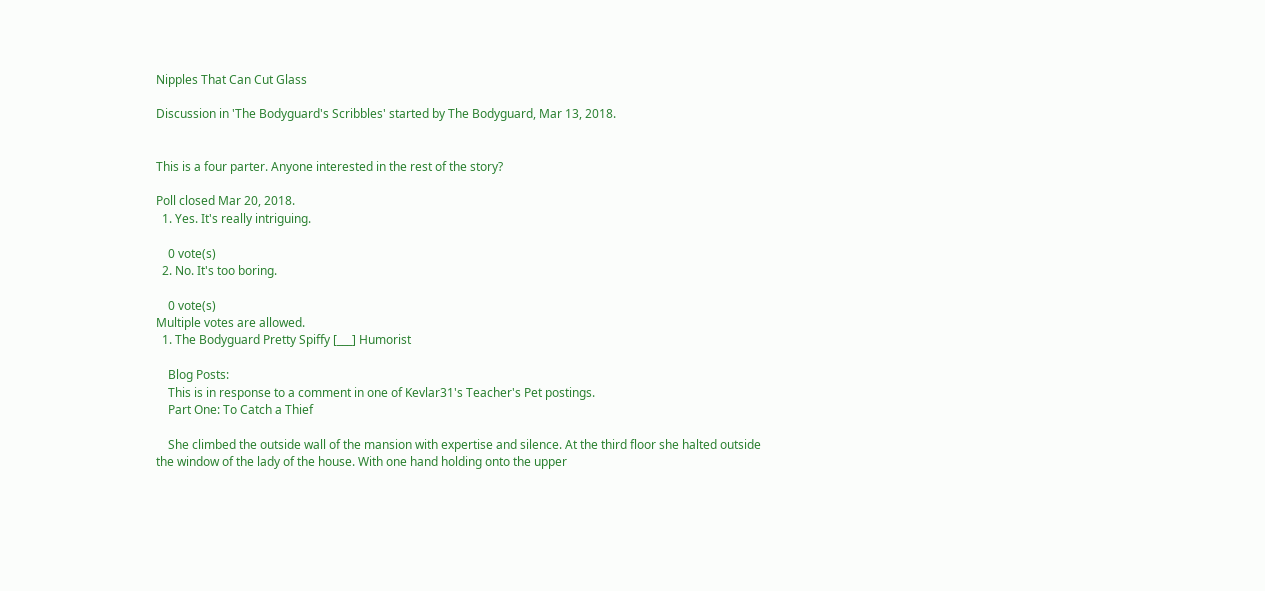Nipples That Can Cut Glass

Discussion in 'The Bodyguard's Scribbles' started by The Bodyguard, Mar 13, 2018.


This is a four parter. Anyone interested in the rest of the story?

Poll closed Mar 20, 2018.
  1. Yes. It's really intriguing.

    0 vote(s)
  2. No. It's too boring.

    0 vote(s)
Multiple votes are allowed.
  1. The Bodyguard Pretty Spiffy [___] Humorist

    Blog Posts:
    This is in response to a comment in one of Kevlar31's Teacher's Pet postings.
    Part One: To Catch a Thief

    She climbed the outside wall of the mansion with expertise and silence. At the third floor she halted outside the window of the lady of the house. With one hand holding onto the upper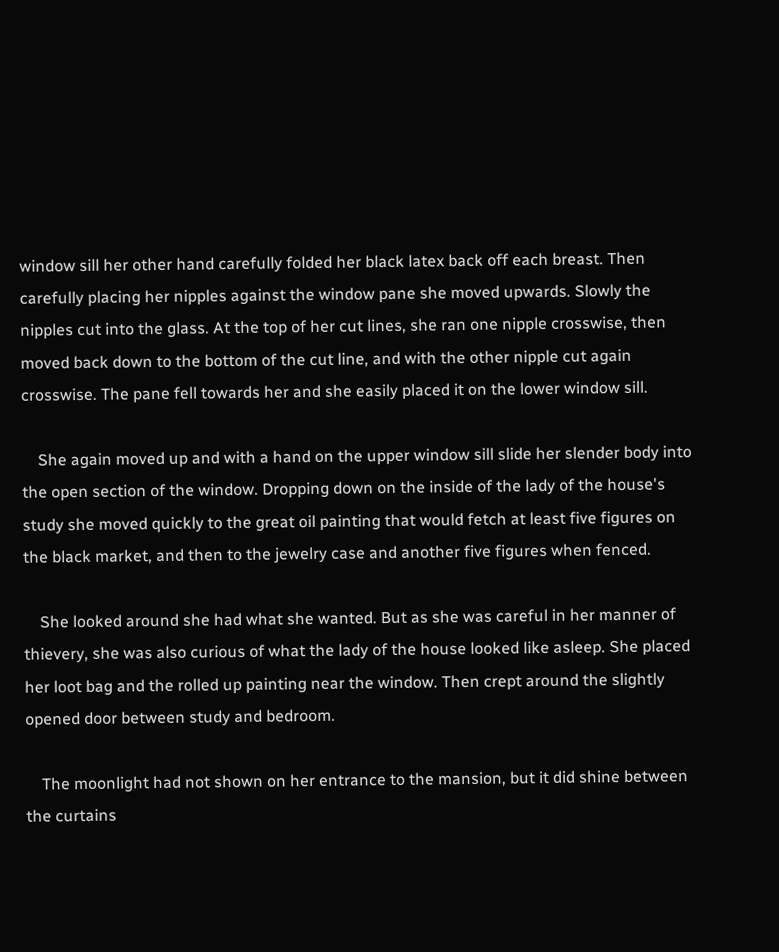window sill her other hand carefully folded her black latex back off each breast. Then carefully placing her nipples against the window pane she moved upwards. Slowly the nipples cut into the glass. At the top of her cut lines, she ran one nipple crosswise, then moved back down to the bottom of the cut line, and with the other nipple cut again crosswise. The pane fell towards her and she easily placed it on the lower window sill.

    She again moved up and with a hand on the upper window sill slide her slender body into the open section of the window. Dropping down on the inside of the lady of the house's study she moved quickly to the great oil painting that would fetch at least five figures on the black market, and then to the jewelry case and another five figures when fenced.

    She looked around she had what she wanted. But as she was careful in her manner of thievery, she was also curious of what the lady of the house looked like asleep. She placed her loot bag and the rolled up painting near the window. Then crept around the slightly opened door between study and bedroom.

    The moonlight had not shown on her entrance to the mansion, but it did shine between the curtains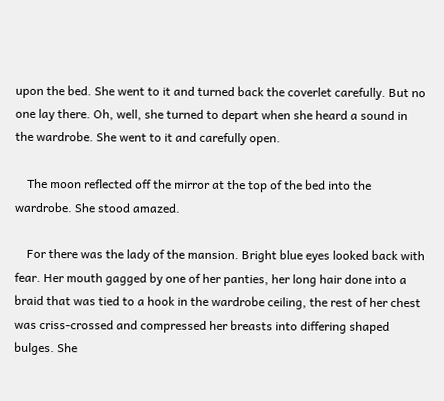upon the bed. She went to it and turned back the coverlet carefully. But no one lay there. Oh, well, she turned to depart when she heard a sound in the wardrobe. She went to it and carefully open.

    The moon reflected off the mirror at the top of the bed into the wardrobe. She stood amazed.

    For there was the lady of the mansion. Bright blue eyes looked back with fear. Her mouth gagged by one of her panties, her long hair done into a braid that was tied to a hook in the wardrobe ceiling, the rest of her chest was criss-crossed and compressed her breasts into differing shaped bulges. She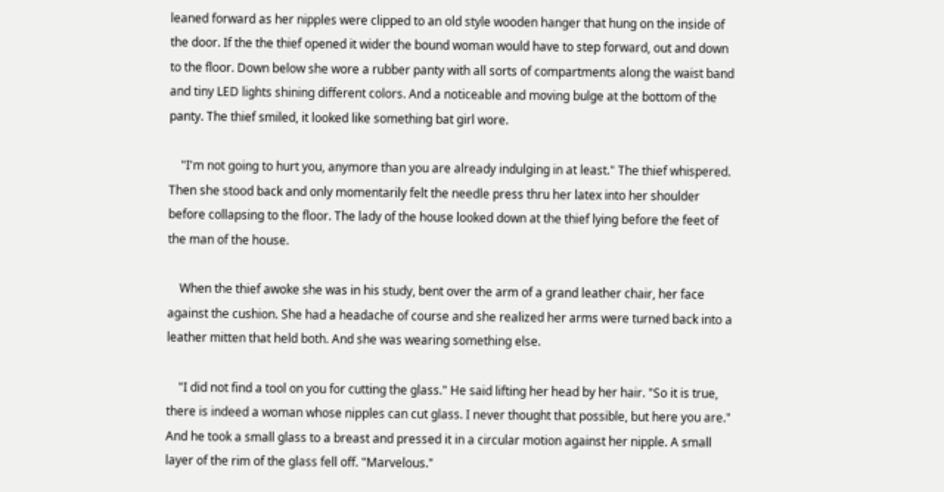leaned forward as her nipples were clipped to an old style wooden hanger that hung on the inside of the door. If the the thief opened it wider the bound woman would have to step forward, out and down to the floor. Down below she wore a rubber panty with all sorts of compartments along the waist band and tiny LED lights shining different colors. And a noticeable and moving bulge at the bottom of the panty. The thief smiled, it looked like something bat girl wore.

    "I'm not going to hurt you, anymore than you are already indulging in at least." The thief whispered. Then she stood back and only momentarily felt the needle press thru her latex into her shoulder before collapsing to the floor. The lady of the house looked down at the thief lying before the feet of the man of the house.

    When the thief awoke she was in his study, bent over the arm of a grand leather chair, her face against the cushion. She had a headache of course and she realized her arms were turned back into a leather mitten that held both. And she was wearing something else.

    "I did not find a tool on you for cutting the glass." He said lifting her head by her hair. "So it is true, there is indeed a woman whose nipples can cut glass. I never thought that possible, but here you are." And he took a small glass to a breast and pressed it in a circular motion against her nipple. A small layer of the rim of the glass fell off. "Marvelous."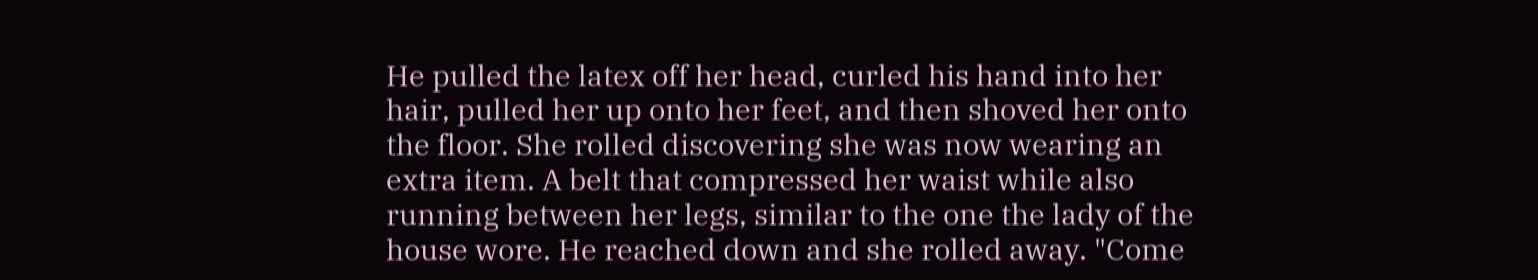He pulled the latex off her head, curled his hand into her hair, pulled her up onto her feet, and then shoved her onto the floor. She rolled discovering she was now wearing an extra item. A belt that compressed her waist while also running between her legs, similar to the one the lady of the house wore. He reached down and she rolled away. "Come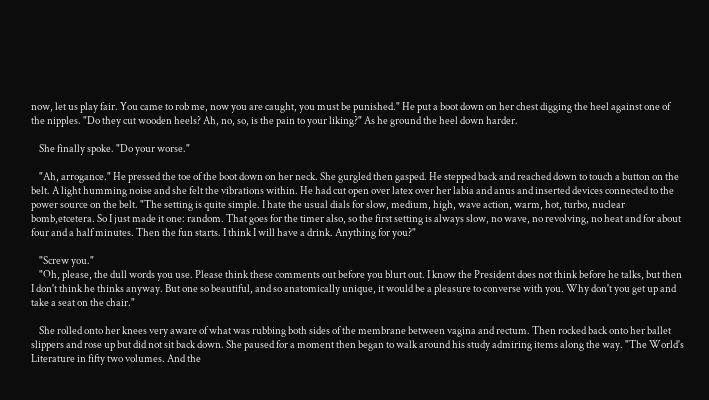now, let us play fair. You came to rob me, now you are caught, you must be punished." He put a boot down on her chest digging the heel against one of the nipples. "Do they cut wooden heels? Ah, no, so, is the pain to your liking?" As he ground the heel down harder.

    She finally spoke. "Do your worse."

    "Ah, arrogance." He pressed the toe of the boot down on her neck. She gurgled then gasped. He stepped back and reached down to touch a button on the belt. A light humming noise and she felt the vibrations within. He had cut open over latex over her labia and anus and inserted devices connected to the power source on the belt. "The setting is quite simple. I hate the usual dials for slow, medium, high, wave action, warm, hot, turbo, nuclear bomb,etcetera. So I just made it one: random. That goes for the timer also, so the first setting is always slow, no wave, no revolving, no heat and for about four and a half minutes. Then the fun starts. I think I will have a drink. Anything for you?"

    "Screw you."
    "Oh, please, the dull words you use. Please think these comments out before you blurt out. I know the President does not think before he talks, but then I don't think he thinks anyway. But one so beautiful, and so anatomically unique, it would be a pleasure to converse with you. Why don't you get up and take a seat on the chair."

    She rolled onto her knees very aware of what was rubbing both sides of the membrane between vagina and rectum. Then rocked back onto her ballet slippers and rose up but did not sit back down. She paused for a moment then began to walk around his study admiring items along the way. "The World's Literature in fifty two volumes. And the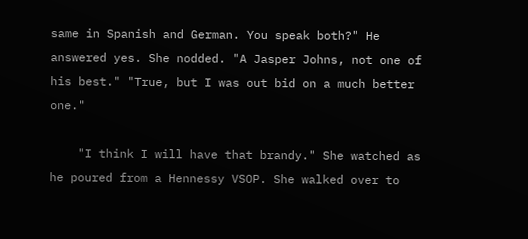same in Spanish and German. You speak both?" He answered yes. She nodded. "A Jasper Johns, not one of his best." "True, but I was out bid on a much better one."

    "I think I will have that brandy." She watched as he poured from a Hennessy VSOP. She walked over to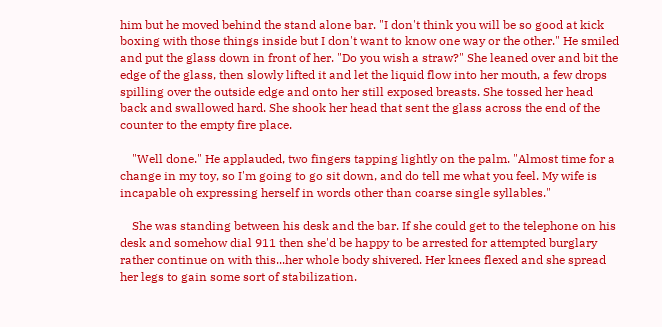him but he moved behind the stand alone bar. "I don't think you will be so good at kick boxing with those things inside but I don't want to know one way or the other." He smiled and put the glass down in front of her. "Do you wish a straw?" She leaned over and bit the edge of the glass, then slowly lifted it and let the liquid flow into her mouth, a few drops spilling over the outside edge and onto her still exposed breasts. She tossed her head back and swallowed hard. She shook her head that sent the glass across the end of the counter to the empty fire place.

    "Well done." He applauded, two fingers tapping lightly on the palm. "Almost time for a change in my toy, so I'm going to go sit down, and do tell me what you feel. My wife is incapable oh expressing herself in words other than coarse single syllables."

    She was standing between his desk and the bar. If she could get to the telephone on his desk and somehow dial 911 then she'd be happy to be arrested for attempted burglary rather continue on with this...her whole body shivered. Her knees flexed and she spread her legs to gain some sort of stabilization.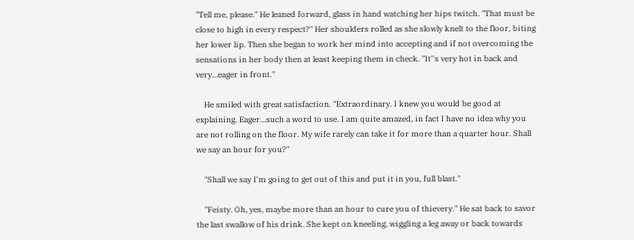"Tell me, please." He leaned forward, glass in hand watching her hips twitch. "That must be close to high in every respect?" Her shoulders rolled as she slowly knelt to the floor, biting her lower lip. Then she began to work her mind into accepting and if not overcoming the sensations in her body then at least keeping them in check. "It''s very hot in back and very...eager in front."

    He smiled with great satisfaction. "Extraordinary. I knew you would be good at explaining. Eager...such a word to use. I am quite amazed, in fact I have no idea why you are not rolling on the floor. My wife rarely can take it for more than a quarter hour. Shall we say an hour for you?"

    "Shall we say I'm going to get out of this and put it in you, full blast."

    "Feisty. Oh, yes, maybe more than an hour to cure you of thievery." He sat back to savor the last swallow of his drink. She kept on kneeling, wiggling a leg away or back towards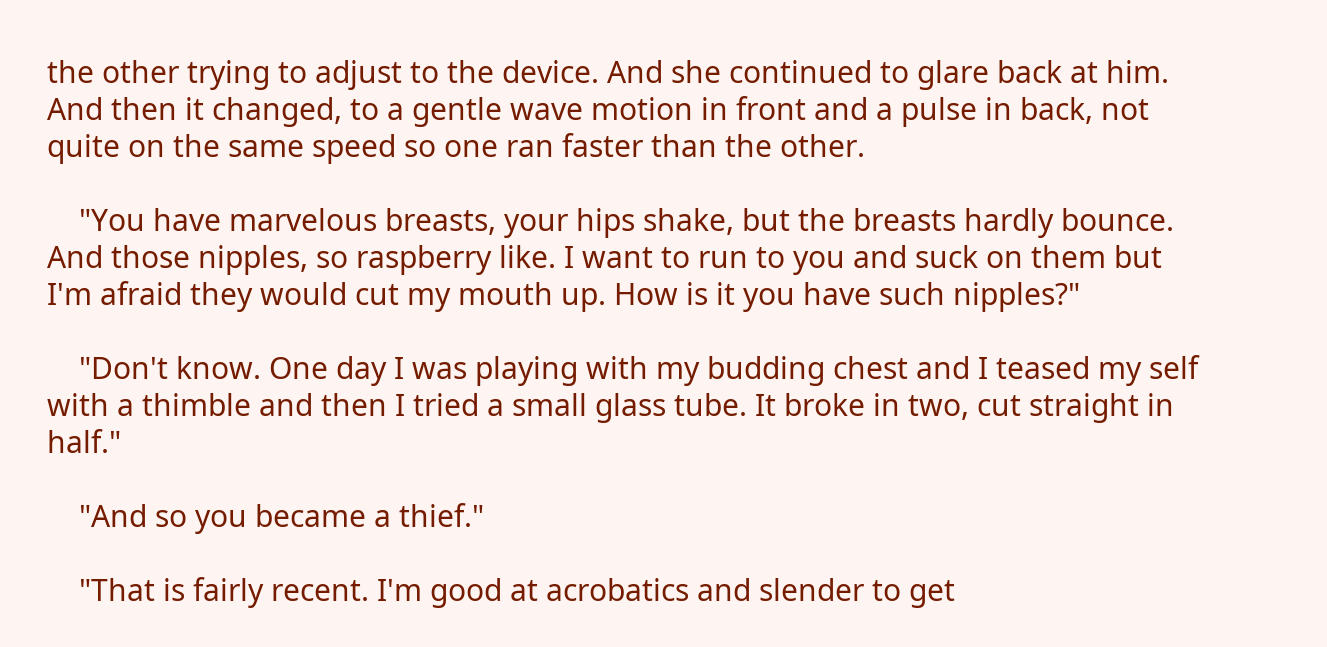the other trying to adjust to the device. And she continued to glare back at him. And then it changed, to a gentle wave motion in front and a pulse in back, not quite on the same speed so one ran faster than the other.

    "You have marvelous breasts, your hips shake, but the breasts hardly bounce. And those nipples, so raspberry like. I want to run to you and suck on them but I'm afraid they would cut my mouth up. How is it you have such nipples?"

    "Don't know. One day I was playing with my budding chest and I teased my self with a thimble and then I tried a small glass tube. It broke in two, cut straight in half."

    "And so you became a thief."

    "That is fairly recent. I'm good at acrobatics and slender to get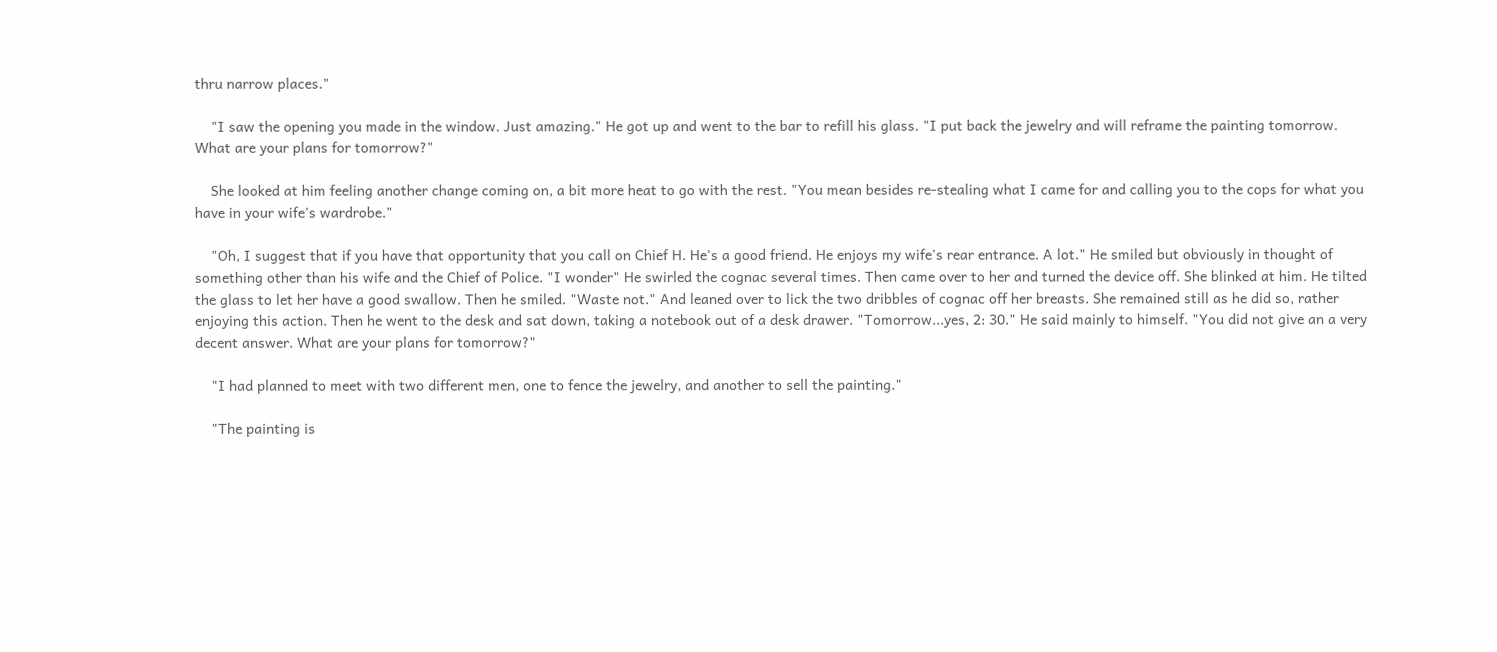thru narrow places."

    "I saw the opening you made in the window. Just amazing." He got up and went to the bar to refill his glass. "I put back the jewelry and will reframe the painting tomorrow. What are your plans for tomorrow?"

    She looked at him feeling another change coming on, a bit more heat to go with the rest. "You mean besides re-stealing what I came for and calling you to the cops for what you have in your wife's wardrobe."

    "Oh, I suggest that if you have that opportunity that you call on Chief H. He's a good friend. He enjoys my wife's rear entrance. A lot." He smiled but obviously in thought of something other than his wife and the Chief of Police. "I wonder" He swirled the cognac several times. Then came over to her and turned the device off. She blinked at him. He tilted the glass to let her have a good swallow. Then he smiled. "Waste not." And leaned over to lick the two dribbles of cognac off her breasts. She remained still as he did so, rather enjoying this action. Then he went to the desk and sat down, taking a notebook out of a desk drawer. "Tomorrow...yes, 2: 30." He said mainly to himself. "You did not give an a very decent answer. What are your plans for tomorrow?"

    "I had planned to meet with two different men, one to fence the jewelry, and another to sell the painting."

    "The painting is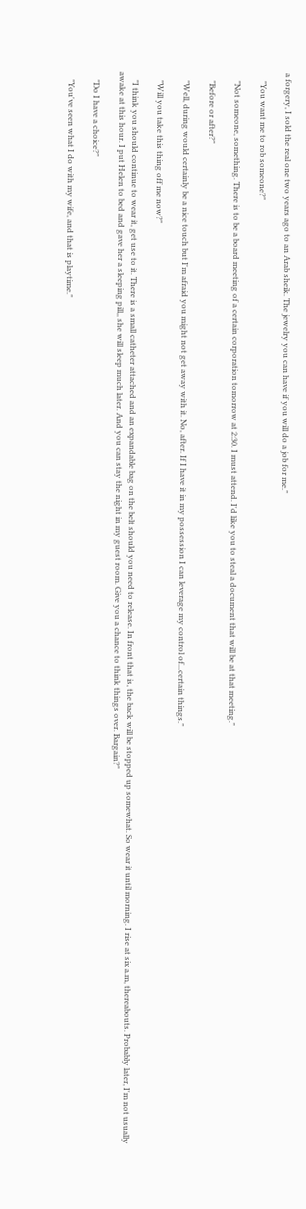a forgery, I sold the real one two years ago to an Arab sheik. The jewelry you can have if you will do a job for me."

    "You want me to rob someone?"

    "Not someone, something. There is to be a board meeting of a certain corporation tomorrow at 2:30. I must attend. I'd like you to steal a document that will be at that meeting."

    "Before or after?"

    "Well, during would certainly be a nice touch but I'm afraid you might not get away with it. No, after. If I have it in my possession I can leverage my control of...certain things."

    "Will you take this thing off me now?"

    "I think you should continue to wear it, get use to it. There is a small catheter attached and an expandable bag on the belt should you need to release. In front that is, the back will be stopped up somewhat. So wear it until morning. I rise at six a.m, thereabouts. Probably later, I'm not usually awake at this hour. I put Helen to bed and gave her a sleeping pill,, she will sleep much later. And you can stay the night in my guest room. Give you a chance to think things over. Bargain?"

    "Do I have a choice?"

    "You've seen what I do with my wife, and that is playtime."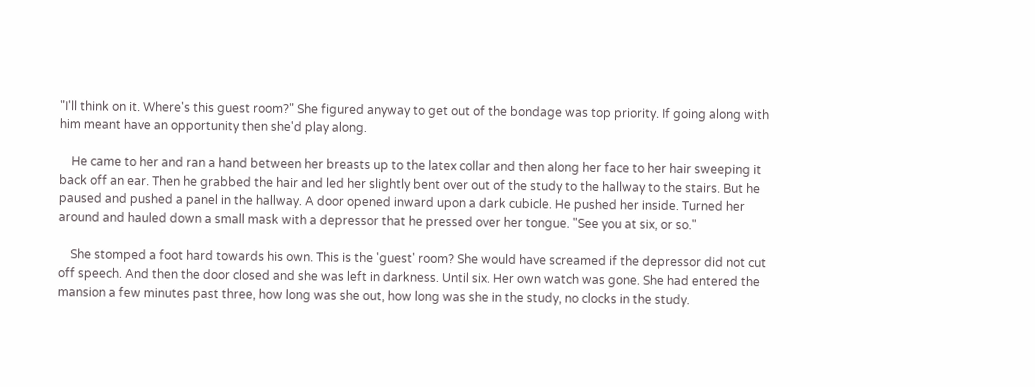"I'll think on it. Where's this guest room?" She figured anyway to get out of the bondage was top priority. If going along with him meant have an opportunity then she'd play along.

    He came to her and ran a hand between her breasts up to the latex collar and then along her face to her hair sweeping it back off an ear. Then he grabbed the hair and led her slightly bent over out of the study to the hallway to the stairs. But he paused and pushed a panel in the hallway. A door opened inward upon a dark cubicle. He pushed her inside. Turned her around and hauled down a small mask with a depressor that he pressed over her tongue. "See you at six, or so."

    She stomped a foot hard towards his own. This is the 'guest' room? She would have screamed if the depressor did not cut off speech. And then the door closed and she was left in darkness. Until six. Her own watch was gone. She had entered the mansion a few minutes past three, how long was she out, how long was she in the study, no clocks in the study.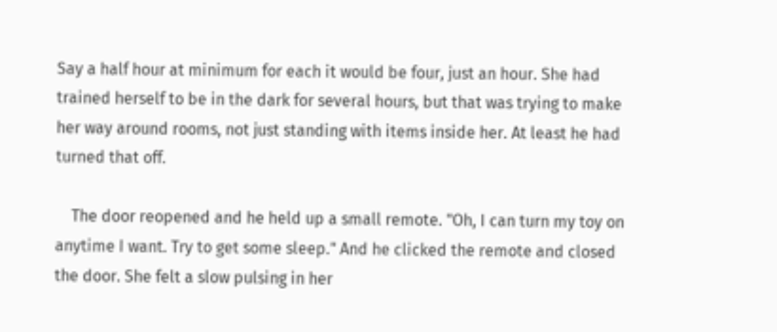Say a half hour at minimum for each it would be four, just an hour. She had trained herself to be in the dark for several hours, but that was trying to make her way around rooms, not just standing with items inside her. At least he had turned that off.

    The door reopened and he held up a small remote. "Oh, I can turn my toy on anytime I want. Try to get some sleep." And he clicked the remote and closed the door. She felt a slow pulsing in her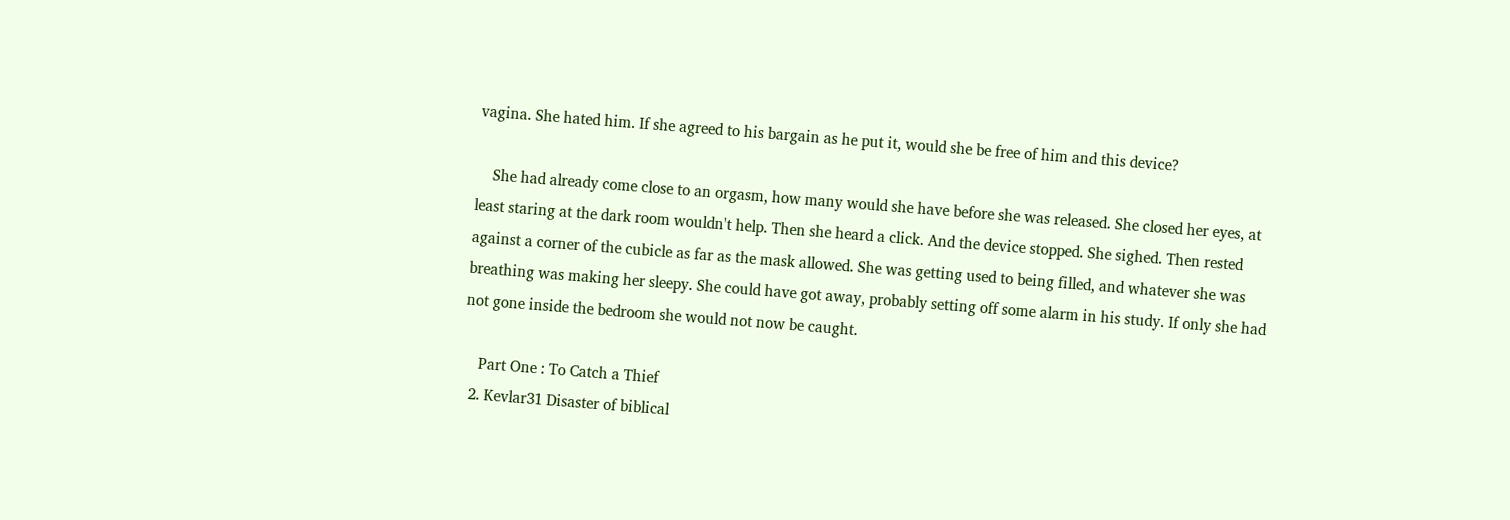vagina. She hated him. If she agreed to his bargain as he put it, would she be free of him and this device?

    She had already come close to an orgasm, how many would she have before she was released. She closed her eyes, at least staring at the dark room wouldn't help. Then she heard a click. And the device stopped. She sighed. Then rested against a corner of the cubicle as far as the mask allowed. She was getting used to being filled, and whatever she was breathing was making her sleepy. She could have got away, probably setting off some alarm in his study. If only she had not gone inside the bedroom she would not now be caught.

    Part One : To Catch a Thief
  2. Kevlar31 Disaster of biblical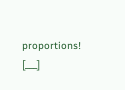proportions! [___]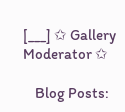[___] ✩ Gallery Moderator ✩

    Blog Posts: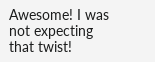Awesome! I was not expecting that twist!